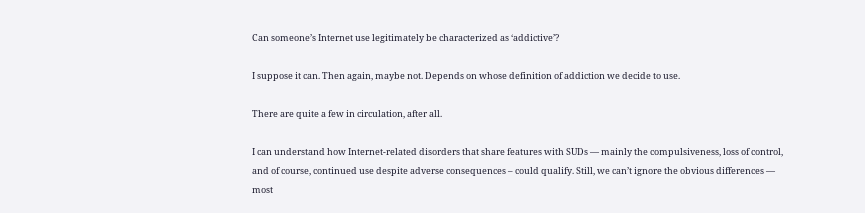Can someone’s Internet use legitimately be characterized as ‘addictive’?

I suppose it can. Then again, maybe not. Depends on whose definition of addiction we decide to use.

There are quite a few in circulation, after all.

I can understand how Internet-related disorders that share features with SUDs — mainly the compulsiveness, loss of control, and of course, continued use despite adverse consequences – could qualify. Still, we can’t ignore the obvious differences — most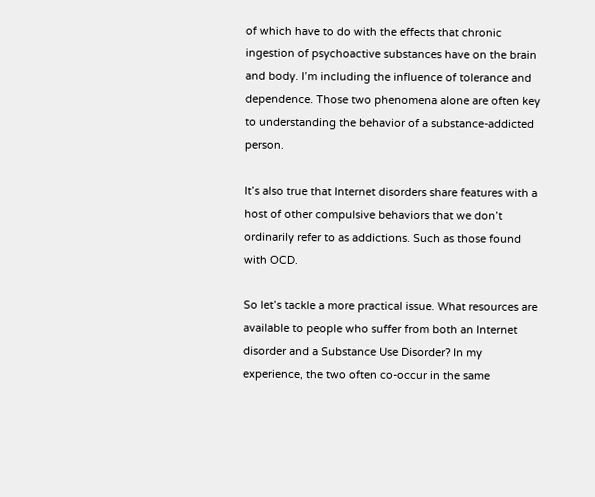of which have to do with the effects that chronic ingestion of psychoactive substances have on the brain and body. I’m including the influence of tolerance and dependence. Those two phenomena alone are often key to understanding the behavior of a substance-addicted person.

It’s also true that Internet disorders share features with a host of other compulsive behaviors that we don’t ordinarily refer to as addictions. Such as those found with OCD.

So let’s tackle a more practical issue. What resources are available to people who suffer from both an Internet disorder and a Substance Use Disorder? In my experience, the two often co-occur in the same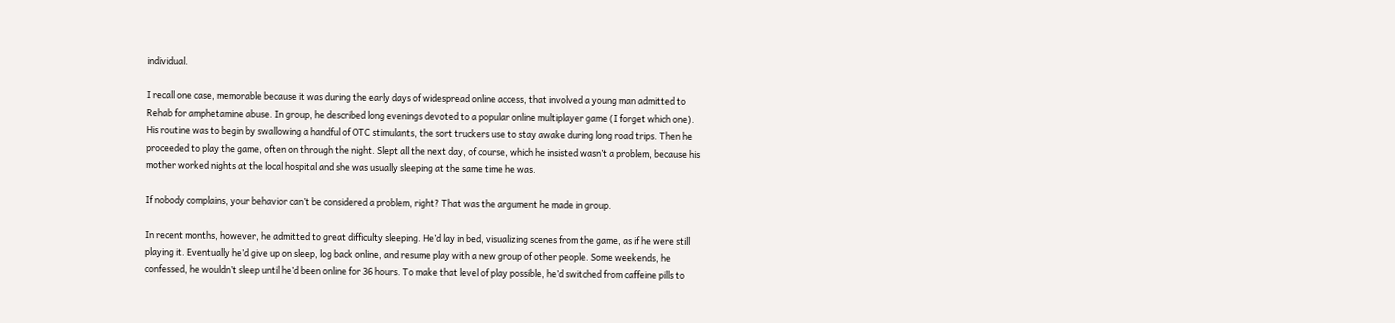individual.

I recall one case, memorable because it was during the early days of widespread online access, that involved a young man admitted to Rehab for amphetamine abuse. In group, he described long evenings devoted to a popular online multiplayer game (I forget which one). His routine was to begin by swallowing a handful of OTC stimulants, the sort truckers use to stay awake during long road trips. Then he proceeded to play the game, often on through the night. Slept all the next day, of course, which he insisted wasn’t a problem, because his mother worked nights at the local hospital and she was usually sleeping at the same time he was.

If nobody complains, your behavior can’t be considered a problem, right? That was the argument he made in group.

In recent months, however, he admitted to great difficulty sleeping. He’d lay in bed, visualizing scenes from the game, as if he were still playing it. Eventually he’d give up on sleep, log back online, and resume play with a new group of other people. Some weekends, he confessed, he wouldn’t sleep until he’d been online for 36 hours. To make that level of play possible, he’d switched from caffeine pills to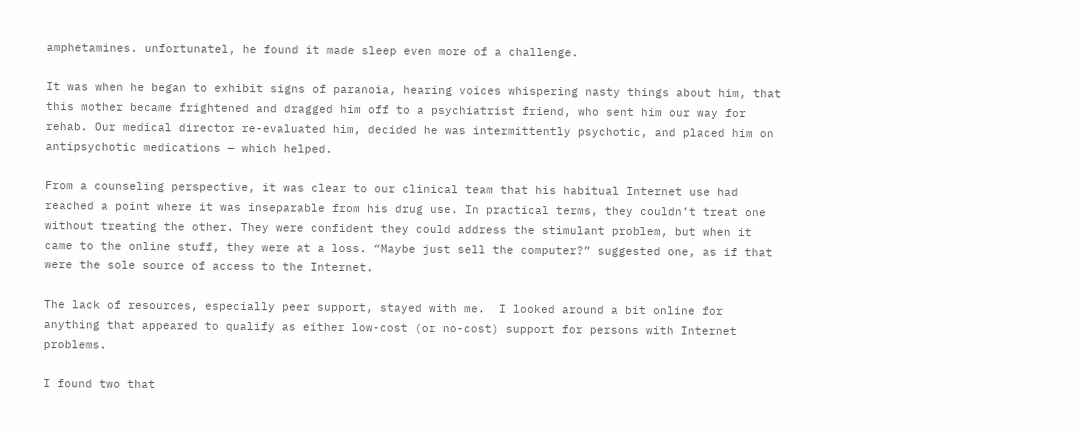amphetamines. unfortunatel, he found it made sleep even more of a challenge.

It was when he began to exhibit signs of paranoia, hearing voices whispering nasty things about him, that this mother became frightened and dragged him off to a psychiatrist friend, who sent him our way for rehab. Our medical director re-evaluated him, decided he was intermittently psychotic, and placed him on antipsychotic medications — which helped.

From a counseling perspective, it was clear to our clinical team that his habitual Internet use had reached a point where it was inseparable from his drug use. In practical terms, they couldn’t treat one without treating the other. They were confident they could address the stimulant problem, but when it came to the online stuff, they were at a loss. “Maybe just sell the computer?” suggested one, as if that were the sole source of access to the Internet.

The lack of resources, especially peer support, stayed with me.  I looked around a bit online for anything that appeared to qualify as either low-cost (or no-cost) support for persons with Internet problems.

I found two that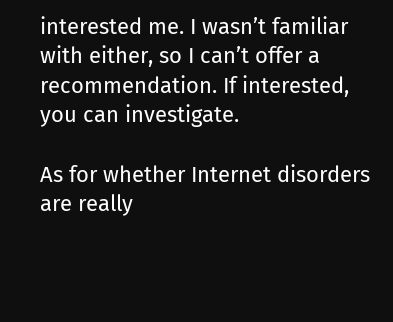interested me. I wasn’t familiar with either, so I can’t offer a recommendation. If interested, you can investigate.

As for whether Internet disorders are really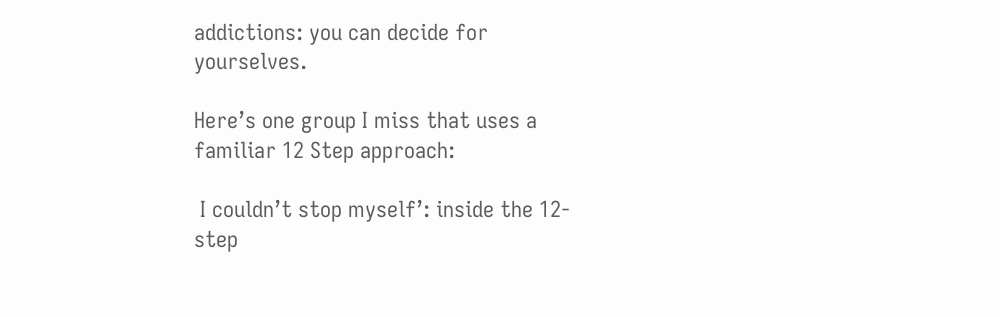addictions: you can decide for yourselves.

Here’s one group I miss that uses a familiar 12 Step approach:

 I couldn’t stop myself’: inside the 12-step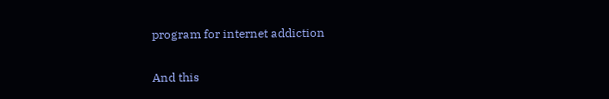program for internet addiction

And this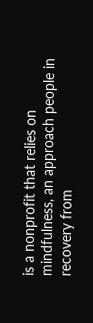is a nonprofit that relies on mindfulness, an approach people in recovery from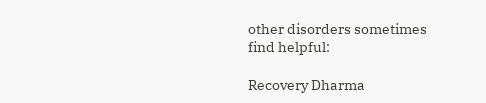other disorders sometimes find helpful:

Recovery Dharma